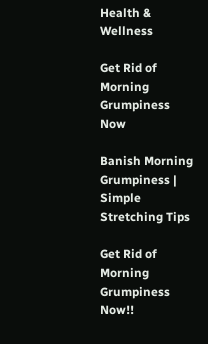Health & Wellness

Get Rid of Morning Grumpiness Now

Banish Morning Grumpiness | Simple Stretching Tips

Get Rid of Morning Grumpiness Now!!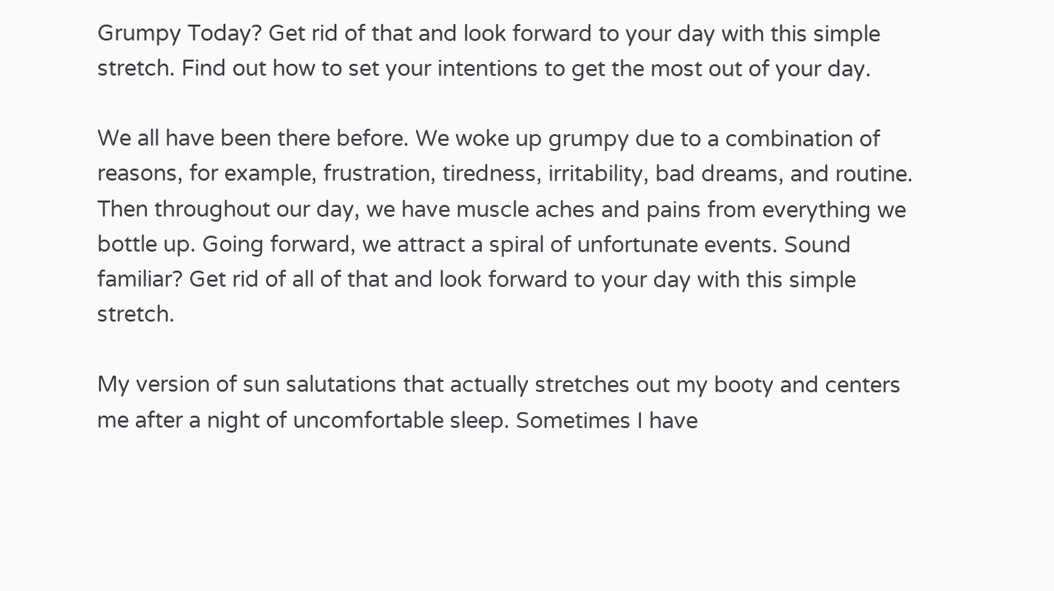Grumpy Today? Get rid of that and look forward to your day with this simple stretch. Find out how to set your intentions to get the most out of your day.

We all have been there before. We woke up grumpy due to a combination of reasons, for example, frustration, tiredness, irritability, bad dreams, and routine. Then throughout our day, we have muscle aches and pains from everything we bottle up. Going forward, we attract a spiral of unfortunate events. Sound familiar? Get rid of all of that and look forward to your day with this simple stretch.

My version of sun salutations that actually stretches out my booty and centers me after a night of uncomfortable sleep. Sometimes I have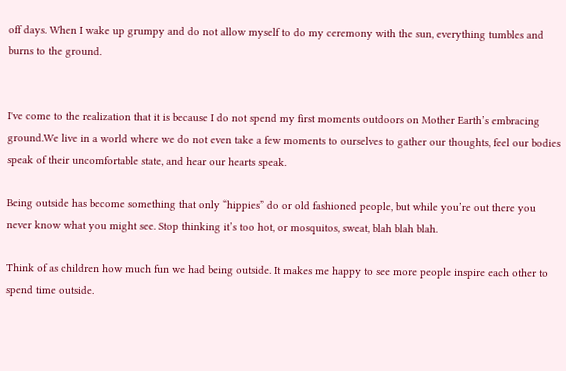off days. When I wake up grumpy and do not allow myself to do my ceremony with the sun, everything tumbles and burns to the ground.


I've come to the realization that it is because I do not spend my first moments outdoors on Mother Earth’s embracing ground.We live in a world where we do not even take a few moments to ourselves to gather our thoughts, feel our bodies speak of their uncomfortable state, and hear our hearts speak.

Being outside has become something that only “hippies” do or old fashioned people, but while you’re out there you never know what you might see. Stop thinking it’s too hot, or mosquitos, sweat, blah blah blah.

Think of as children how much fun we had being outside. It makes me happy to see more people inspire each other to spend time outside.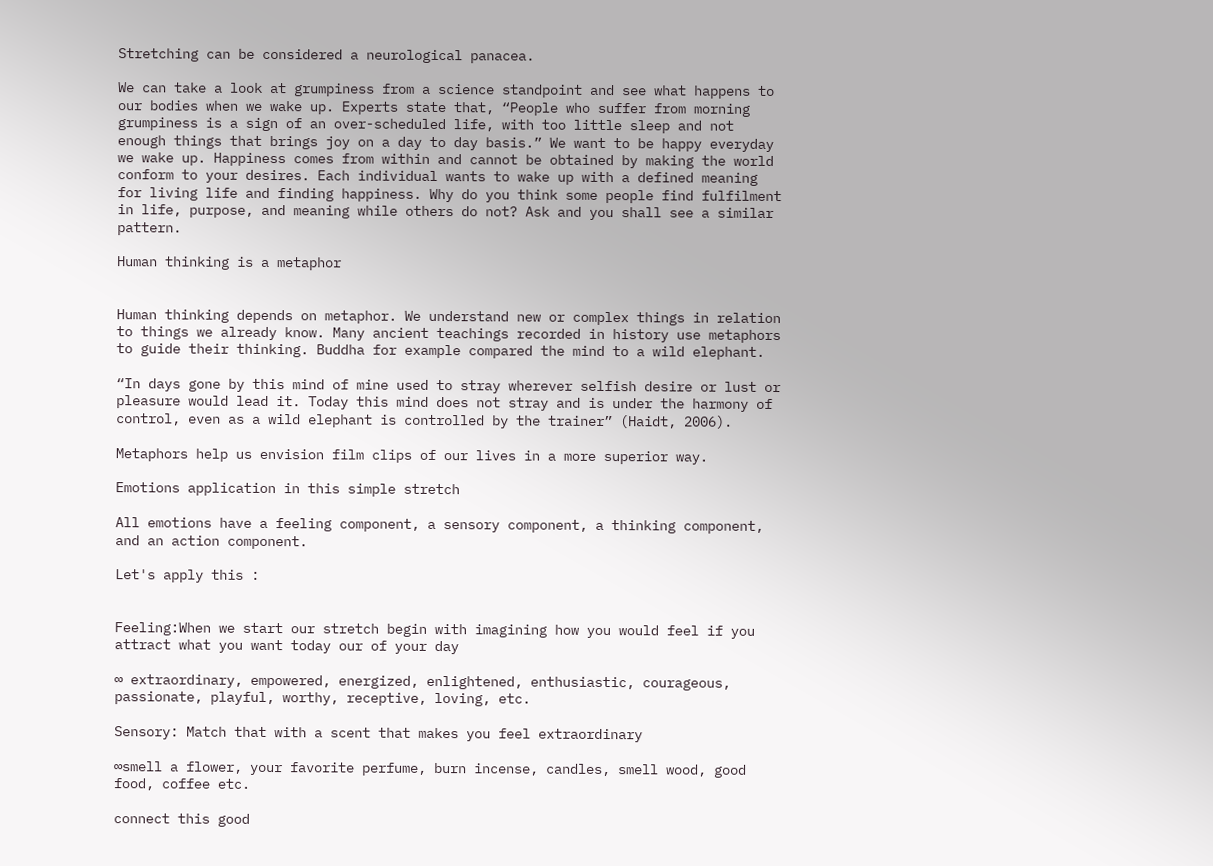Stretching can be considered a neurological panacea.

We can take a look at grumpiness from a science standpoint and see what happens to our bodies when we wake up. Experts state that, “People who suffer from morning grumpiness is a sign of an over-scheduled life, with too little sleep and not enough things that brings joy on a day to day basis.” We want to be happy everyday we wake up. Happiness comes from within and cannot be obtained by making the world conform to your desires. Each individual wants to wake up with a defined meaning for living life and finding happiness. Why do you think some people find fulfilment in life, purpose, and meaning while others do not? Ask and you shall see a similar pattern.

Human thinking is a metaphor


Human thinking depends on metaphor. We understand new or complex things in relation to things we already know. Many ancient teachings recorded in history use metaphors to guide their thinking. Buddha for example compared the mind to a wild elephant.

“In days gone by this mind of mine used to stray wherever selfish desire or lust or pleasure would lead it. Today this mind does not stray and is under the harmony of control, even as a wild elephant is controlled by the trainer” (Haidt, 2006).

Metaphors help us envision film clips of our lives in a more superior way.

Emotions application in this simple stretch

All emotions have a feeling component, a sensory component, a thinking component, and an action component.

Let's apply this :


Feeling:When we start our stretch begin with imagining how you would feel if you attract what you want today our of your day

∞ extraordinary, empowered, energized, enlightened, enthusiastic, courageous, passionate, playful, worthy, receptive, loving, etc.

Sensory: Match that with a scent that makes you feel extraordinary

∞smell a flower, your favorite perfume, burn incense, candles, smell wood, good food, coffee etc.

connect this good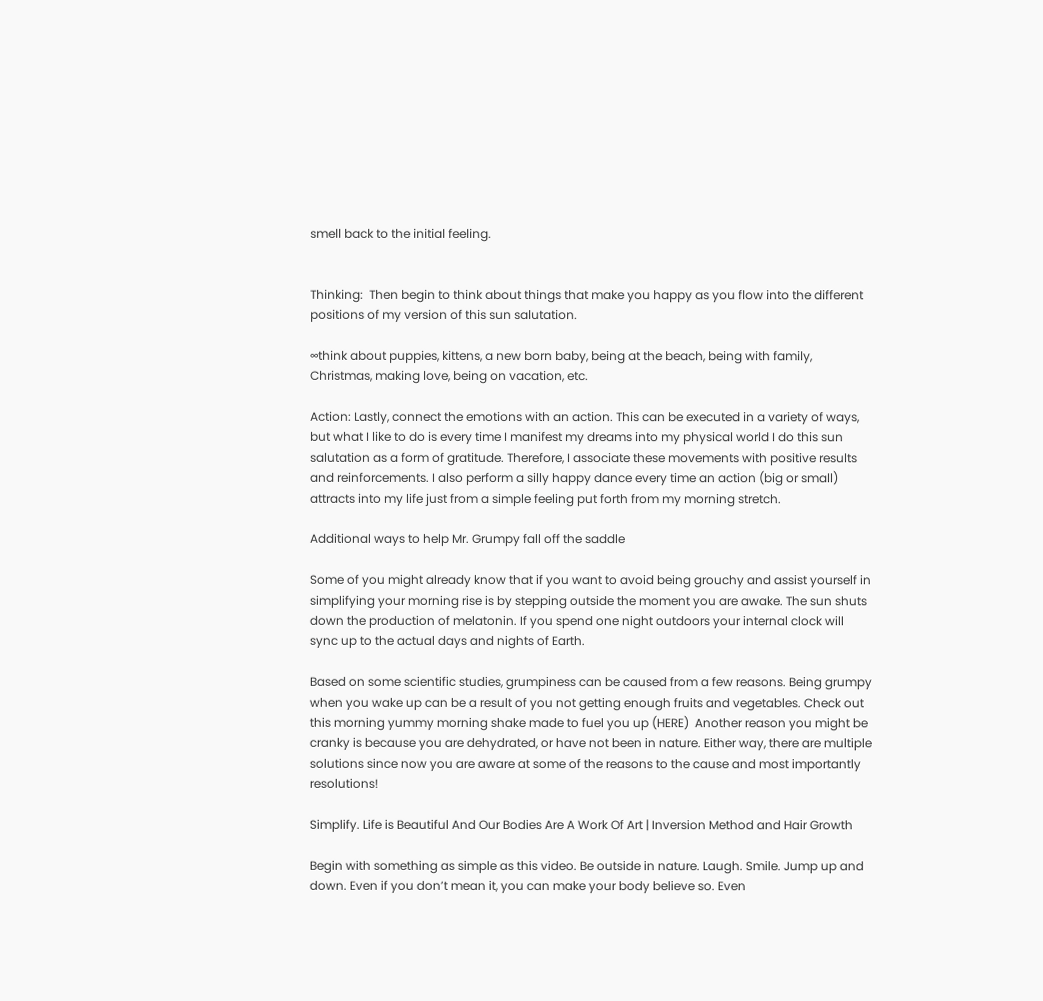smell back to the initial feeling.


Thinking:  Then begin to think about things that make you happy as you flow into the different positions of my version of this sun salutation.

∞think about puppies, kittens, a new born baby, being at the beach, being with family, Christmas, making love, being on vacation, etc.

Action: Lastly, connect the emotions with an action. This can be executed in a variety of ways, but what I like to do is every time I manifest my dreams into my physical world I do this sun salutation as a form of gratitude. Therefore, I associate these movements with positive results and reinforcements. I also perform a silly happy dance every time an action (big or small) attracts into my life just from a simple feeling put forth from my morning stretch.

Additional ways to help Mr. Grumpy fall off the saddle

Some of you might already know that if you want to avoid being grouchy and assist yourself in simplifying your morning rise is by stepping outside the moment you are awake. The sun shuts down the production of melatonin. If you spend one night outdoors your internal clock will sync up to the actual days and nights of Earth.

Based on some scientific studies, grumpiness can be caused from a few reasons. Being grumpy when you wake up can be a result of you not getting enough fruits and vegetables. Check out this morning yummy morning shake made to fuel you up (HERE)  Another reason you might be cranky is because you are dehydrated, or have not been in nature. Either way, there are multiple solutions since now you are aware at some of the reasons to the cause and most importantly resolutions!

Simplify. Life is Beautiful And Our Bodies Are A Work Of Art | Inversion Method and Hair Growth

Begin with something as simple as this video. Be outside in nature. Laugh. Smile. Jump up and down. Even if you don’t mean it, you can make your body believe so. Even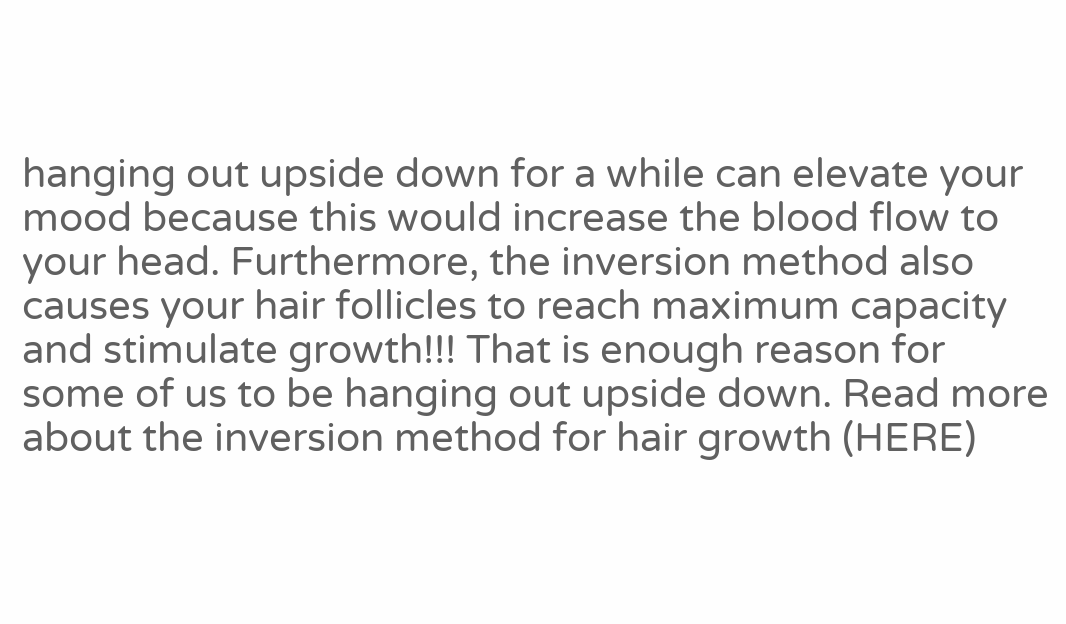hanging out upside down for a while can elevate your mood because this would increase the blood flow to your head. Furthermore, the inversion method also causes your hair follicles to reach maximum capacity and stimulate growth!!! That is enough reason for some of us to be hanging out upside down. Read more about the inversion method for hair growth (HERE)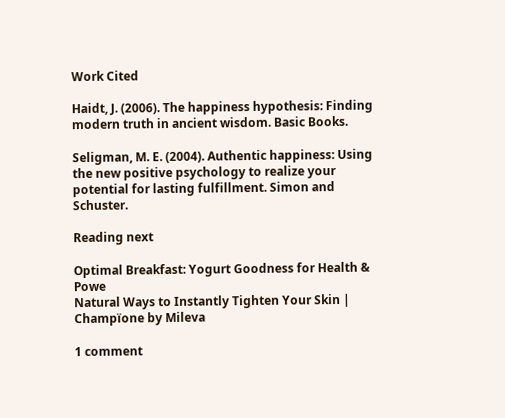Work Cited

Haidt, J. (2006). The happiness hypothesis: Finding modern truth in ancient wisdom. Basic Books.

Seligman, M. E. (2004). Authentic happiness: Using the new positive psychology to realize your potential for lasting fulfillment. Simon and Schuster.

Reading next

Optimal Breakfast: Yogurt Goodness for Health & Powe
Natural Ways to Instantly Tighten Your Skin | Champïone by Mileva

1 comment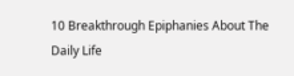10 Breakthrough Epiphanies About The Daily Life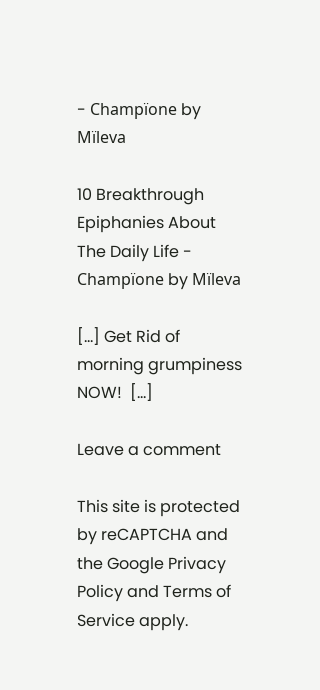- Champïone by Mïleva

10 Breakthrough Epiphanies About The Daily Life - Champïone by Mïleva

[…] Get Rid of morning grumpiness NOW!  […]

Leave a comment

This site is protected by reCAPTCHA and the Google Privacy Policy and Terms of Service apply.